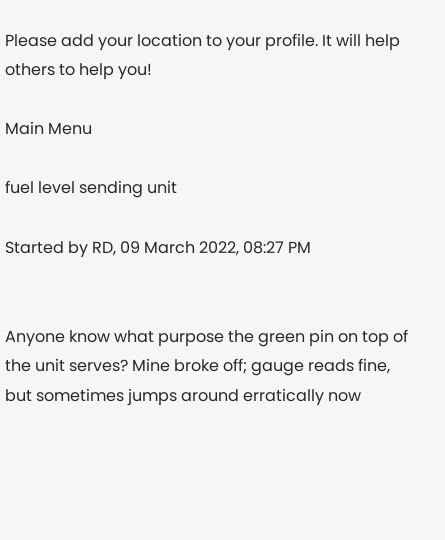Please add your location to your profile. It will help others to help you!

Main Menu

fuel level sending unit

Started by RD, 09 March 2022, 08:27 PM


Anyone know what purpose the green pin on top of the unit serves? Mine broke off; gauge reads fine, but sometimes jumps around erratically now